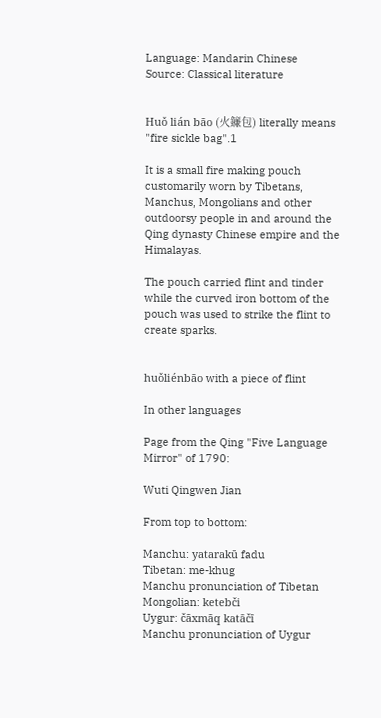Language: Mandarin Chinese
Source: Classical literature


Huǒ lián bāo (火䥥包) literally means "fire sickle bag".1

It is a small fire making pouch customarily worn by Tibetans, Manchus, Mongolians and other outdoorsy people in and around the Qing dynasty Chinese empire and the Himalayas.

The pouch carried flint and tinder while the curved iron bottom of the pouch was used to strike the flint to create sparks.


huǒliénbāo with a piece of flint

In other languages

Page from the Qing "Five Language Mirror" of 1790:

Wuti Qingwen Jian

From top to bottom:

Manchu: yatarakū fadu
Tibetan: me-khug
Manchu pronunciation of Tibetan
Mongolian: ketebči
Uygur: čāxmāq katāčī
Manchu pronunciation of Uygur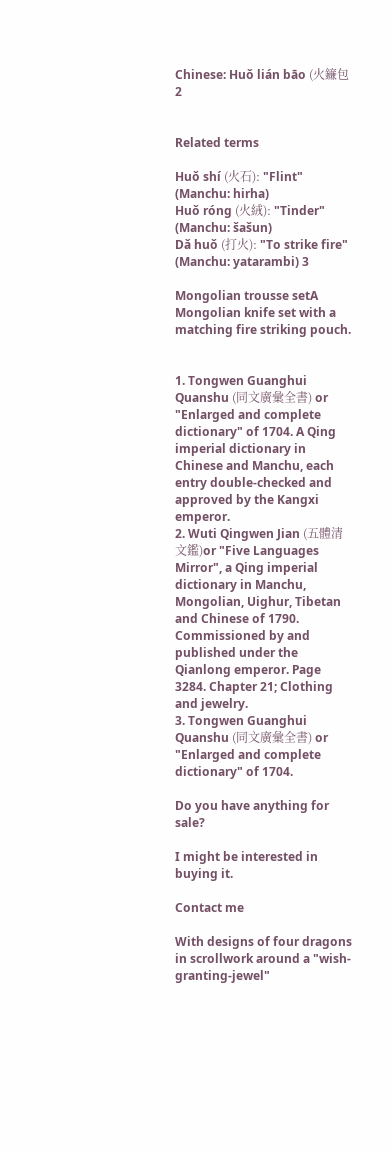Chinese: Huǒ lián bāo (火䥥包2


Related terms

Huǒ shí (火石): "Flint" (Manchu: hirha)
Huǒ róng (火絨): "Tinder" (Manchu: šašun)
Dǎ huǒ (打火): "To strike fire" (Manchu: yatarambi) 3

Mongolian trousse setA Mongolian knife set with a matching fire striking pouch.


1. Tongwen Guanghui Quanshu (同文廣彙全書) or "Enlarged and complete dictionary" of 1704. A Qing imperial dictionary in Chinese and Manchu, each entry double-checked and approved by the Kangxi emperor.
2. Wuti Qingwen Jian (五體清文鑑)or "Five Languages Mirror", a Qing imperial dictionary in Manchu, Mongolian, Uighur, Tibetan and Chinese of 1790. Commissioned by and published under the Qianlong emperor. Page 3284. Chapter 21; Clothing and jewelry.
3. Tongwen Guanghui Quanshu (同文廣彙全書) or "Enlarged and complete dictionary" of 1704.

Do you have anything for sale?

I might be interested in buying it.

Contact me

With designs of four dragons in scrollwork around a "wish-granting-jewel"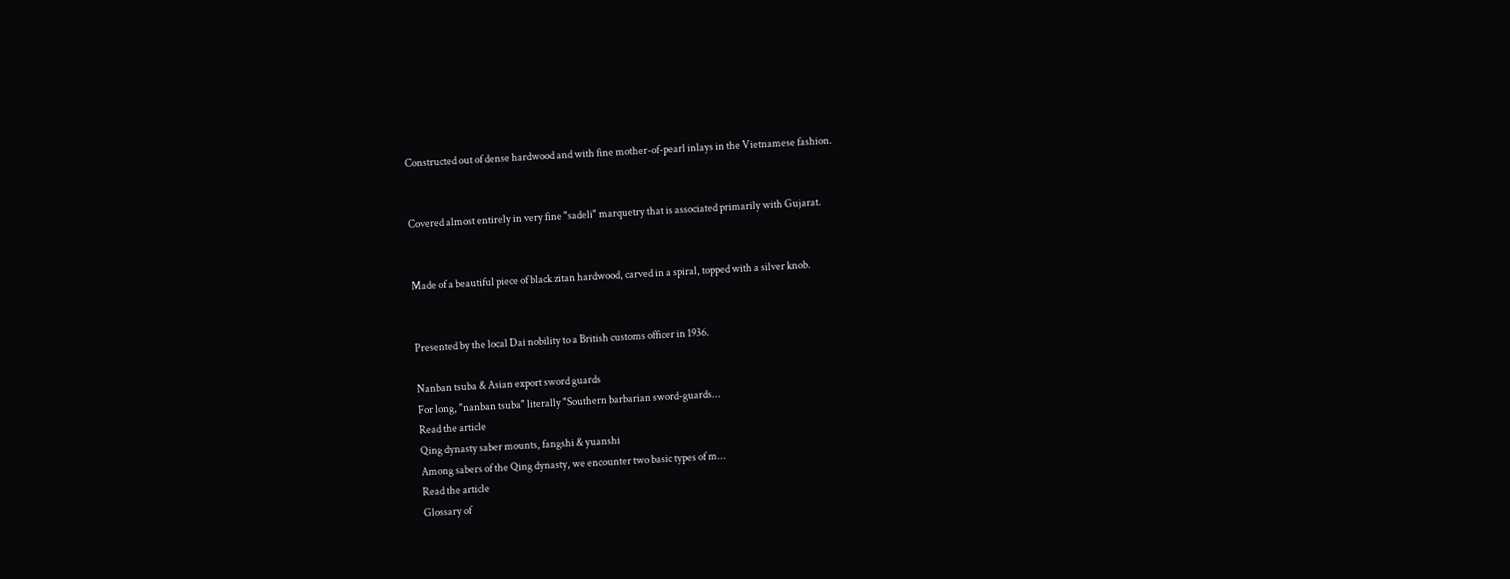Constructed out of dense hardwood and with fine mother-of-pearl inlays in the Vietnamese fashion.


Covered almost entirely in very fine "sadeli" marquetry that is associated primarily with Gujarat.


Made of a beautiful piece of black zitan hardwood, carved in a spiral, topped with a silver knob.


Presented by the local Dai nobility to a British customs officer in 1936.

Nanban tsuba & Asian export sword guards
For long, "nanban tsuba" literally "Southern barbarian sword-guards...
Read the article
Qing dynasty saber mounts, fangshi & yuanshi
Among sabers of the Qing dynasty, we encounter two basic types of m...
Read the article
Glossary of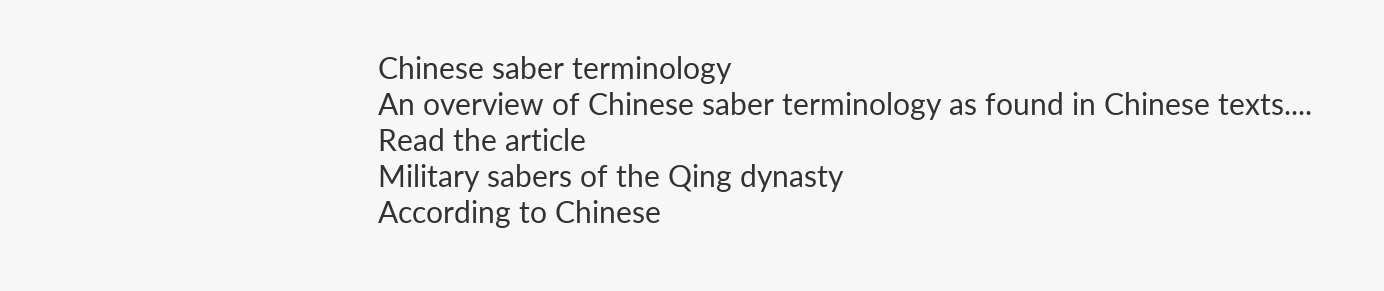Chinese saber terminology
An overview of Chinese saber terminology as found in Chinese texts....
Read the article
Military sabers of the Qing dynasty
According to Chinese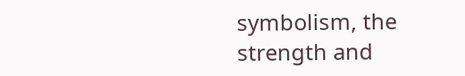symbolism, the strength and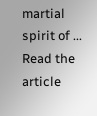martial spirit of ...
Read the article